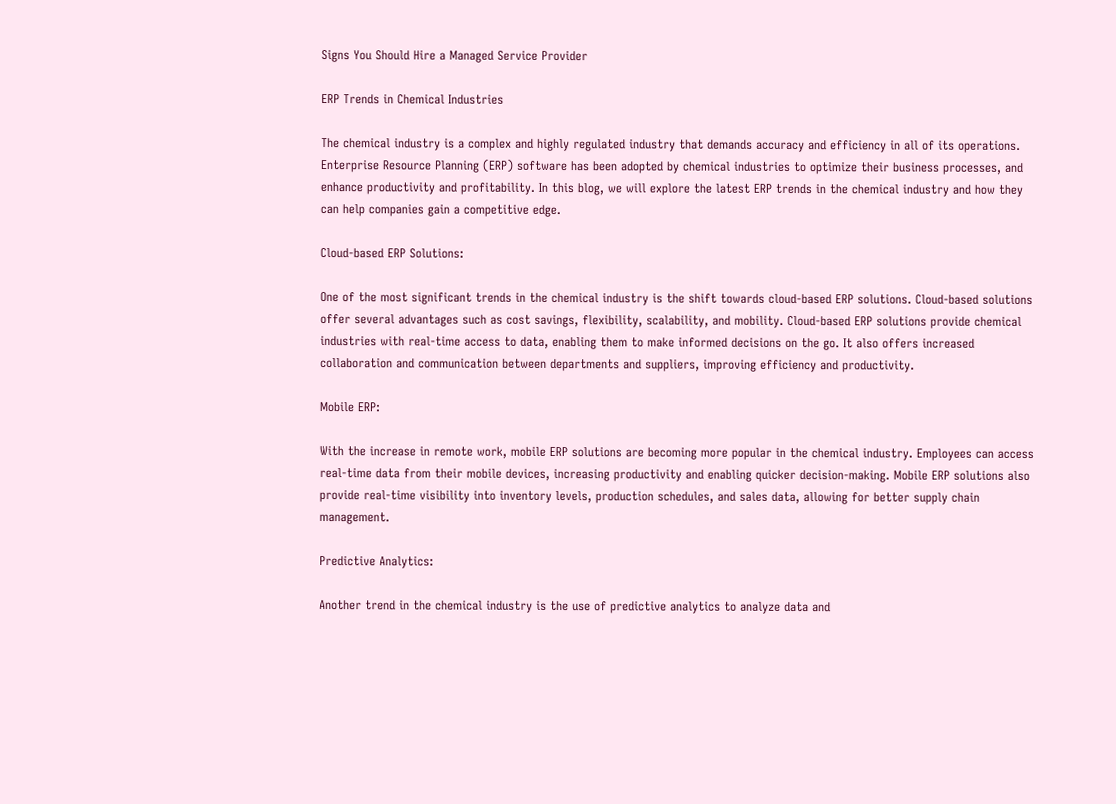Signs You Should Hire a Managed Service Provider

ERP Trends in Chemical Industries

The chemical industry is a complex and highly regulated industry that demands accuracy and efficiency in all of its operations. Enterprise Resource Planning (ERP) software has been adopted by chemical industries to optimize their business processes, and enhance productivity and profitability. In this blog, we will explore the latest ERP trends in the chemical industry and how they can help companies gain a competitive edge.

Cloud-based ERP Solutions:

One of the most significant trends in the chemical industry is the shift towards cloud-based ERP solutions. Cloud-based solutions offer several advantages such as cost savings, flexibility, scalability, and mobility. Cloud-based ERP solutions provide chemical industries with real-time access to data, enabling them to make informed decisions on the go. It also offers increased collaboration and communication between departments and suppliers, improving efficiency and productivity.

Mobile ERP:

With the increase in remote work, mobile ERP solutions are becoming more popular in the chemical industry. Employees can access real-time data from their mobile devices, increasing productivity and enabling quicker decision-making. Mobile ERP solutions also provide real-time visibility into inventory levels, production schedules, and sales data, allowing for better supply chain management.

Predictive Analytics:

Another trend in the chemical industry is the use of predictive analytics to analyze data and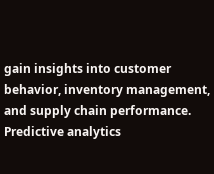gain insights into customer behavior, inventory management, and supply chain performance. Predictive analytics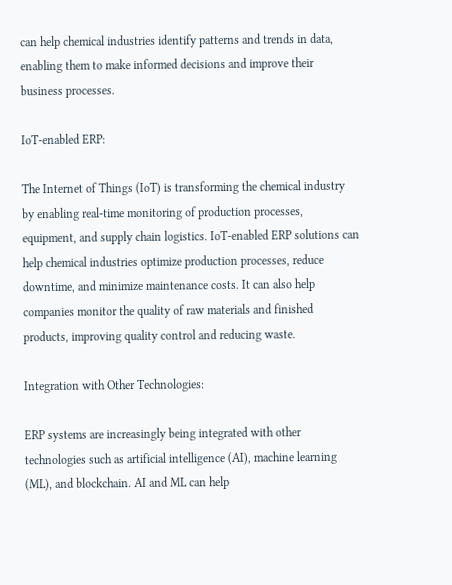can help chemical industries identify patterns and trends in data, enabling them to make informed decisions and improve their business processes.

IoT-enabled ERP:

The Internet of Things (IoT) is transforming the chemical industry by enabling real-time monitoring of production processes, equipment, and supply chain logistics. IoT-enabled ERP solutions can help chemical industries optimize production processes, reduce downtime, and minimize maintenance costs. It can also help companies monitor the quality of raw materials and finished products, improving quality control and reducing waste.

Integration with Other Technologies:

ERP systems are increasingly being integrated with other technologies such as artificial intelligence (AI), machine learning (ML), and blockchain. AI and ML can help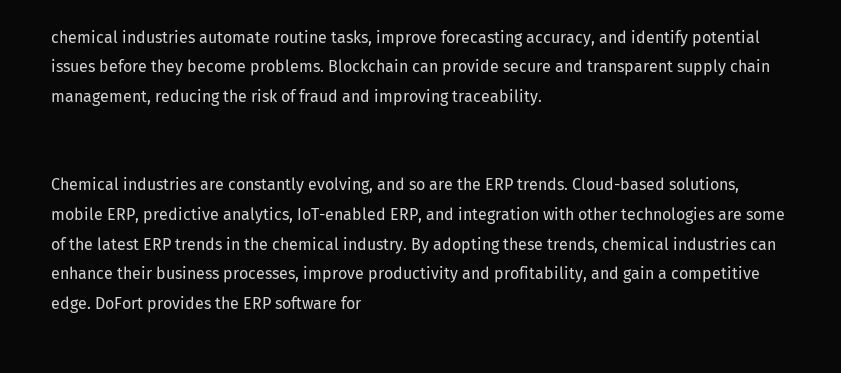chemical industries automate routine tasks, improve forecasting accuracy, and identify potential issues before they become problems. Blockchain can provide secure and transparent supply chain management, reducing the risk of fraud and improving traceability.


Chemical industries are constantly evolving, and so are the ERP trends. Cloud-based solutions, mobile ERP, predictive analytics, IoT-enabled ERP, and integration with other technologies are some of the latest ERP trends in the chemical industry. By adopting these trends, chemical industries can enhance their business processes, improve productivity and profitability, and gain a competitive edge. DoFort provides the ERP software for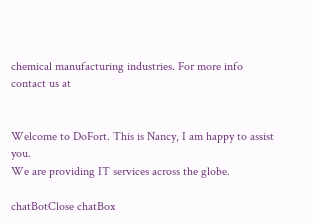chemical manufacturing industries. For more info contact us at


Welcome to DoFort. This is Nancy, I am happy to assist you.
We are providing IT services across the globe.

chatBotClose chatBox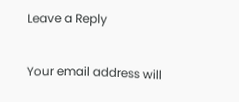Leave a Reply

Your email address will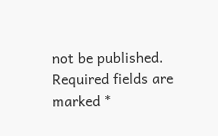not be published. Required fields are marked *